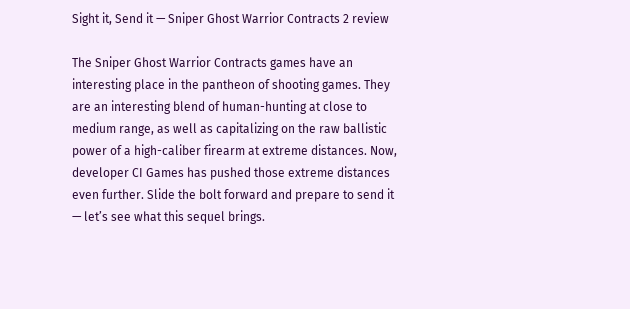Sight it, Send it — Sniper Ghost Warrior Contracts 2 review

The Sniper Ghost Warrior Contracts games have an interesting place in the pantheon of shooting games. They are an interesting blend of human-hunting at close to medium range, as well as capitalizing on the raw ballistic power of a high-caliber firearm at extreme distances. Now, developer CI Games has pushed those extreme distances even further. Slide the bolt forward and prepare to send it — let’s see what this sequel brings.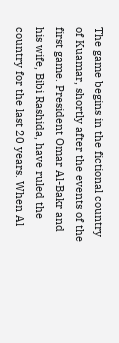The game begins in the fictional country of Kuamar, shortly after the events of the first game. President Omar Al-Bakr and his wife, Bibi Rashida, have ruled the country for the last 20 years. When Al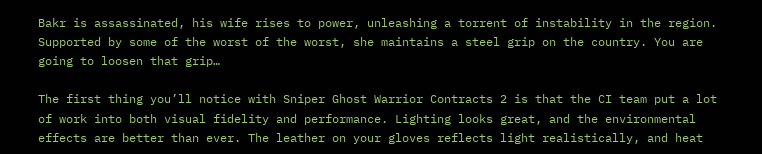Bakr is assassinated, his wife rises to power, unleashing a torrent of instability in the region. Supported by some of the worst of the worst, she maintains a steel grip on the country. You are going to loosen that grip…

The first thing you’ll notice with Sniper Ghost Warrior Contracts 2 is that the CI team put a lot of work into both visual fidelity and performance. Lighting looks great, and the environmental effects are better than ever. The leather on your gloves reflects light realistically, and heat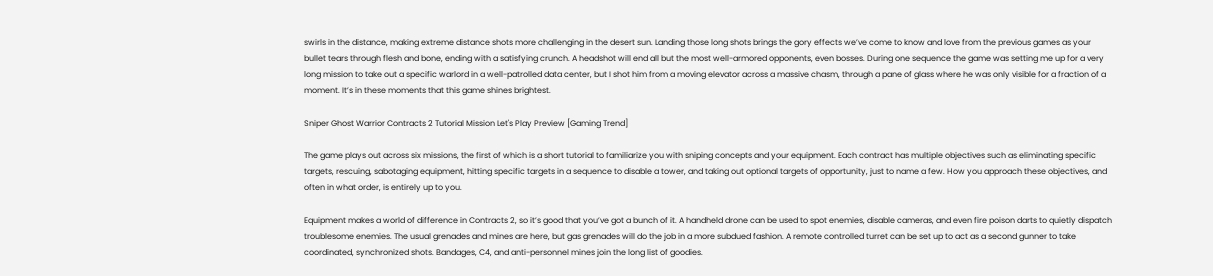swirls in the distance, making extreme distance shots more challenging in the desert sun. Landing those long shots brings the gory effects we’ve come to know and love from the previous games as your bullet tears through flesh and bone, ending with a satisfying crunch. A headshot will end all but the most well-armored opponents, even bosses. During one sequence the game was setting me up for a very long mission to take out a specific warlord in a well-patrolled data center, but I shot him from a moving elevator across a massive chasm, through a pane of glass where he was only visible for a fraction of a moment. It’s in these moments that this game shines brightest.

Sniper Ghost Warrior Contracts 2 Tutorial Mission Let's Play Preview [Gaming Trend]

The game plays out across six missions, the first of which is a short tutorial to familiarize you with sniping concepts and your equipment. Each contract has multiple objectives such as eliminating specific targets, rescuing, sabotaging equipment, hitting specific targets in a sequence to disable a tower, and taking out optional targets of opportunity, just to name a few. How you approach these objectives, and often in what order, is entirely up to you.

Equipment makes a world of difference in Contracts 2, so it’s good that you’ve got a bunch of it. A handheld drone can be used to spot enemies, disable cameras, and even fire poison darts to quietly dispatch troublesome enemies. The usual grenades and mines are here, but gas grenades will do the job in a more subdued fashion. A remote controlled turret can be set up to act as a second gunner to take coordinated, synchronized shots. Bandages, C4, and anti-personnel mines join the long list of goodies.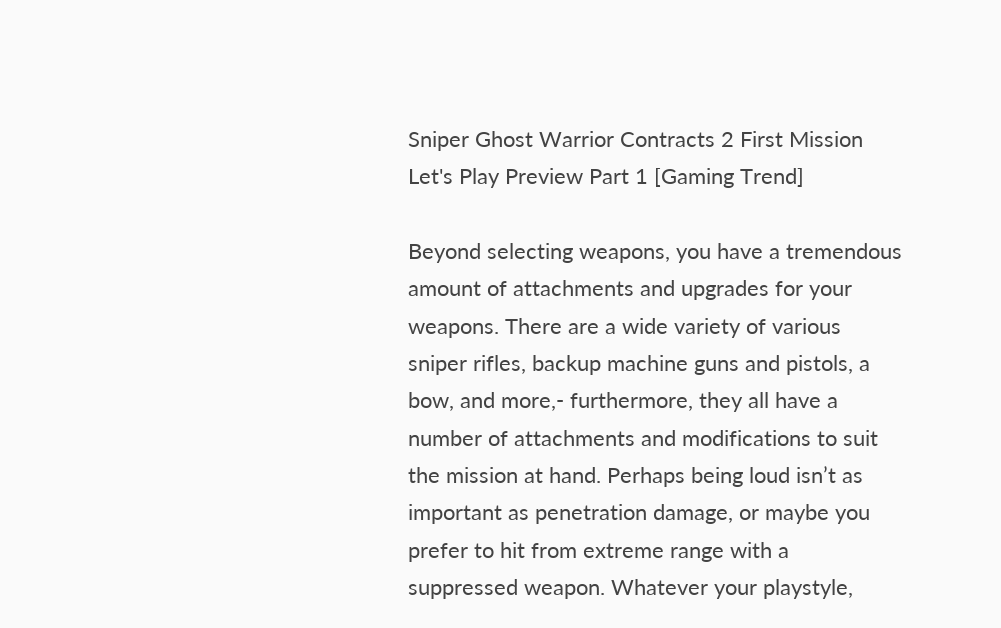Sniper Ghost Warrior Contracts 2 First Mission Let's Play Preview Part 1 [Gaming Trend]

Beyond selecting weapons, you have a tremendous amount of attachments and upgrades for your weapons. There are a wide variety of various sniper rifles, backup machine guns and pistols, a bow, and more,- furthermore, they all have a number of attachments and modifications to suit the mission at hand. Perhaps being loud isn’t as important as penetration damage, or maybe you prefer to hit from extreme range with a suppressed weapon. Whatever your playstyle,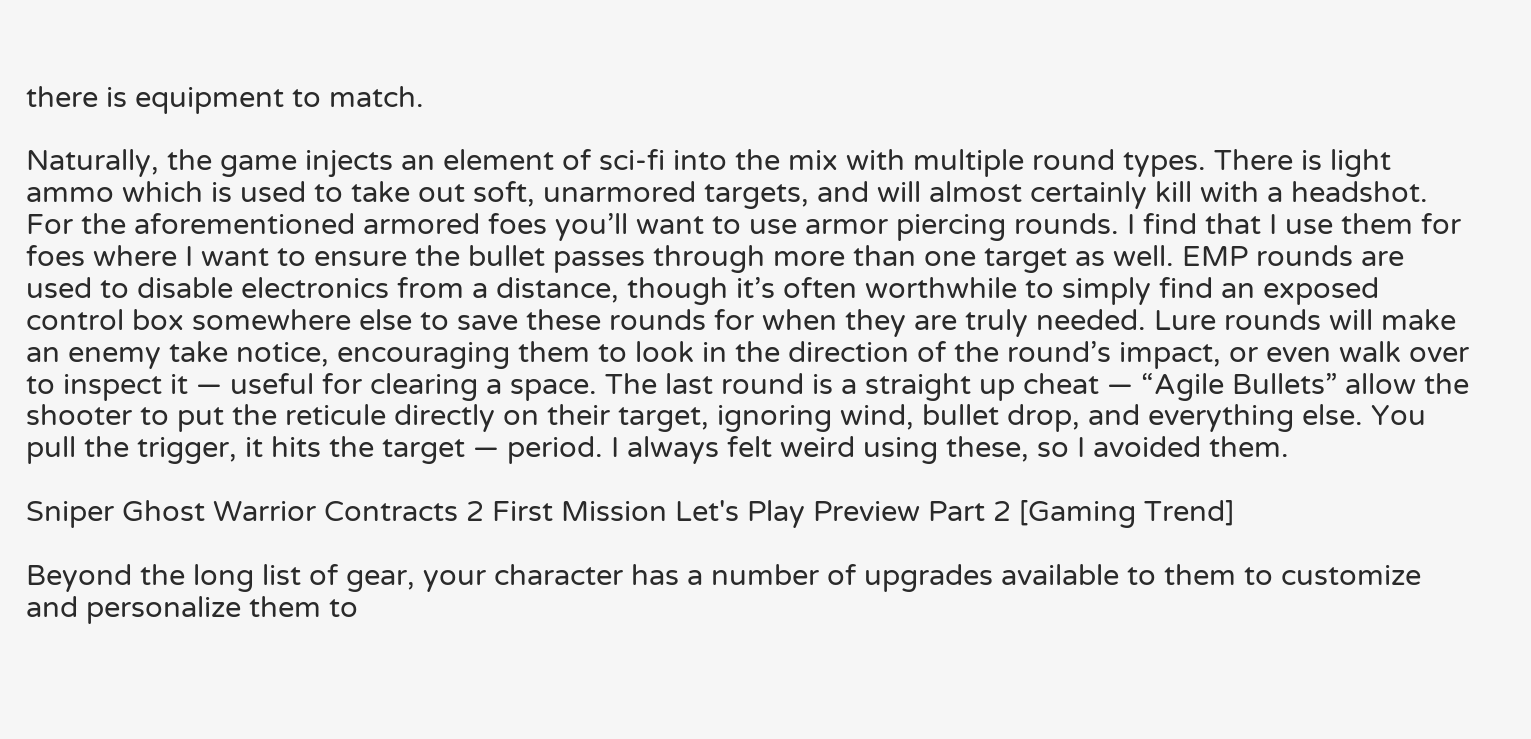there is equipment to match.

Naturally, the game injects an element of sci-fi into the mix with multiple round types. There is light ammo which is used to take out soft, unarmored targets, and will almost certainly kill with a headshot. For the aforementioned armored foes you’ll want to use armor piercing rounds. I find that I use them for foes where I want to ensure the bullet passes through more than one target as well. EMP rounds are used to disable electronics from a distance, though it’s often worthwhile to simply find an exposed control box somewhere else to save these rounds for when they are truly needed. Lure rounds will make an enemy take notice, encouraging them to look in the direction of the round’s impact, or even walk over to inspect it — useful for clearing a space. The last round is a straight up cheat — “Agile Bullets” allow the shooter to put the reticule directly on their target, ignoring wind, bullet drop, and everything else. You pull the trigger, it hits the target — period. I always felt weird using these, so I avoided them.

Sniper Ghost Warrior Contracts 2 First Mission Let's Play Preview Part 2 [Gaming Trend]

Beyond the long list of gear, your character has a number of upgrades available to them to customize and personalize them to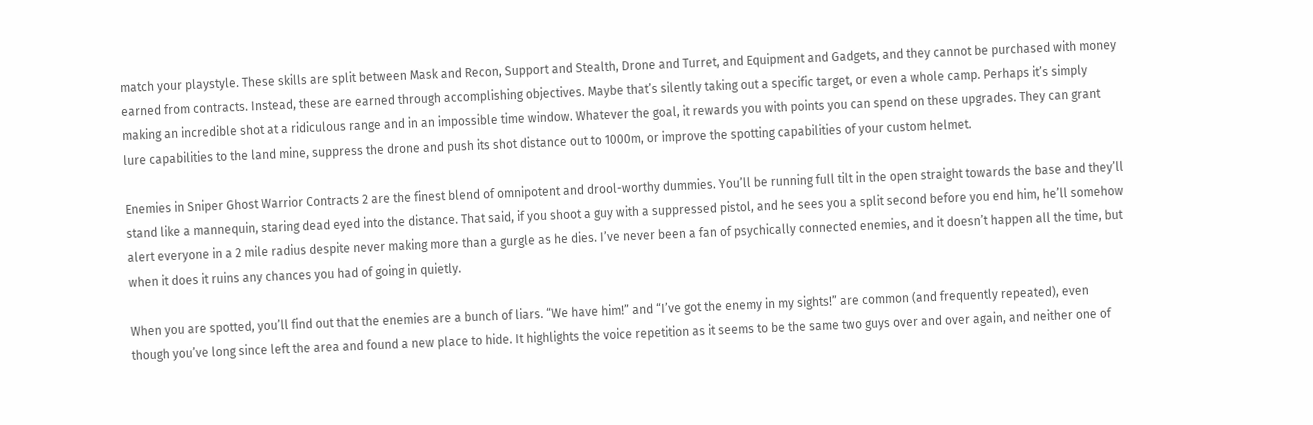match your playstyle. These skills are split between Mask and Recon, Support and Stealth, Drone and Turret, and Equipment and Gadgets, and they cannot be purchased with money earned from contracts. Instead, these are earned through accomplishing objectives. Maybe that’s silently taking out a specific target, or even a whole camp. Perhaps it’s simply making an incredible shot at a ridiculous range and in an impossible time window. Whatever the goal, it rewards you with points you can spend on these upgrades. They can grant lure capabilities to the land mine, suppress the drone and push its shot distance out to 1000m, or improve the spotting capabilities of your custom helmet.

Enemies in Sniper Ghost Warrior Contracts 2 are the finest blend of omnipotent and drool-worthy dummies. You’ll be running full tilt in the open straight towards the base and they’ll stand like a mannequin, staring dead eyed into the distance. That said, if you shoot a guy with a suppressed pistol, and he sees you a split second before you end him, he’ll somehow alert everyone in a 2 mile radius despite never making more than a gurgle as he dies. I’ve never been a fan of psychically connected enemies, and it doesn’t happen all the time, but when it does it ruins any chances you had of going in quietly.

When you are spotted, you’ll find out that the enemies are a bunch of liars. “We have him!” and “I’ve got the enemy in my sights!” are common (and frequently repeated), even though you’ve long since left the area and found a new place to hide. It highlights the voice repetition as it seems to be the same two guys over and over again, and neither one of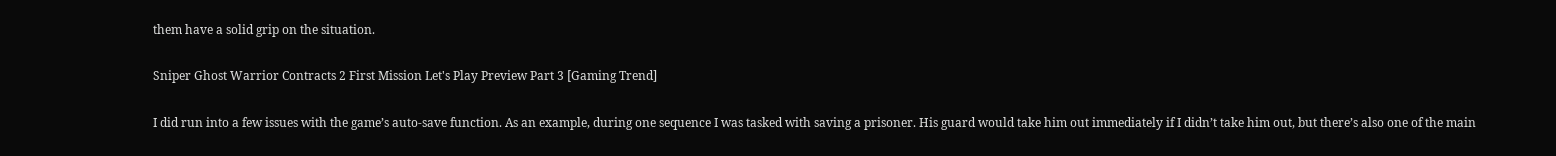them have a solid grip on the situation.

Sniper Ghost Warrior Contracts 2 First Mission Let's Play Preview Part 3 [Gaming Trend]

I did run into a few issues with the game’s auto-save function. As an example, during one sequence I was tasked with saving a prisoner. His guard would take him out immediately if I didn’t take him out, but there’s also one of the main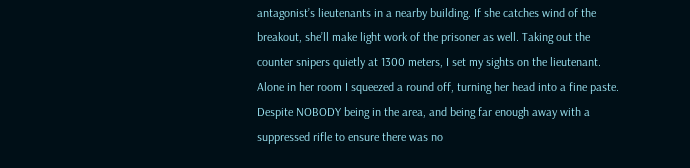antagonist’s lieutenants in a nearby building. If she catches wind of the breakout, she’ll make light work of the prisoner as well. Taking out the counter snipers quietly at 1300 meters, I set my sights on the lieutenant. Alone in her room I squeezed a round off, turning her head into a fine paste. Despite NOBODY being in the area, and being far enough away with a suppressed rifle to ensure there was no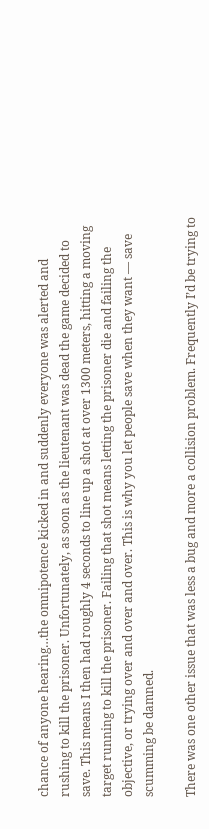chance of anyone hearing…the omnipotence kicked in and suddenly everyone was alerted and rushing to kill the prisoner. Unfortunately, as soon as the lieutenant was dead the game decided to save. This means I then had roughly 4 seconds to line up a shot at over 1300 meters, hitting a moving target running to kill the prisoner. Failing that shot means letting the prisoner die and failing the objective, or trying over and over and over. This is why you let people save when they want — save scumming be damned.

There was one other issue that was less a bug and more a collision problem. Frequently I’d be trying to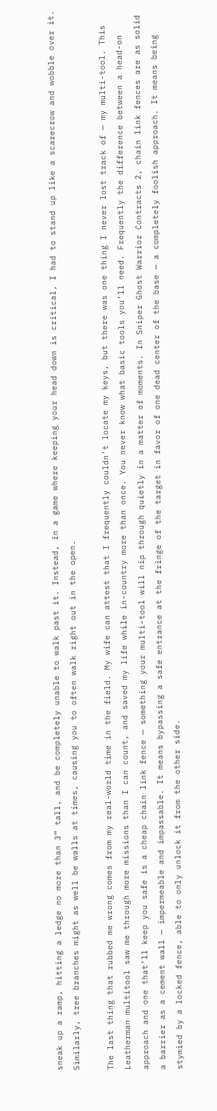sneak up a ramp, hitting a ledge no more than 3” tall, and be completely unable to walk past it. Instead, in a game where keeping your head down is critical, I had to stand up like a scarecrow and wobble over it. Similarly, tree branches might as well be walls at times, causing you to often walk right out in the open.

The last thing that rubbed me wrong comes from my real-world time in the field. My wife can attest that I frequently couldn’t locate my keys, but there was one thing I never lost track of — my multi-tool. This Leatherman multitool saw me through more missions than I can count, and saved my life while in-country more than once. You never know what basic tools you’ll need. Frequently the difference between a head-on approach and one that’ll keep you safe is a cheap chain link fence — something your multi-tool will nip through quietly in a matter of moments. In Sniper Ghost Warrior Contracts 2, chain link fences are as solid a barrier as a cement wall — impermeable and impassable. It means bypassing a safe entrance at the fringe of the target in favor of one dead center of the base — a completely foolish approach. It means being stymied by a locked fence, able to only unlock it from the other side.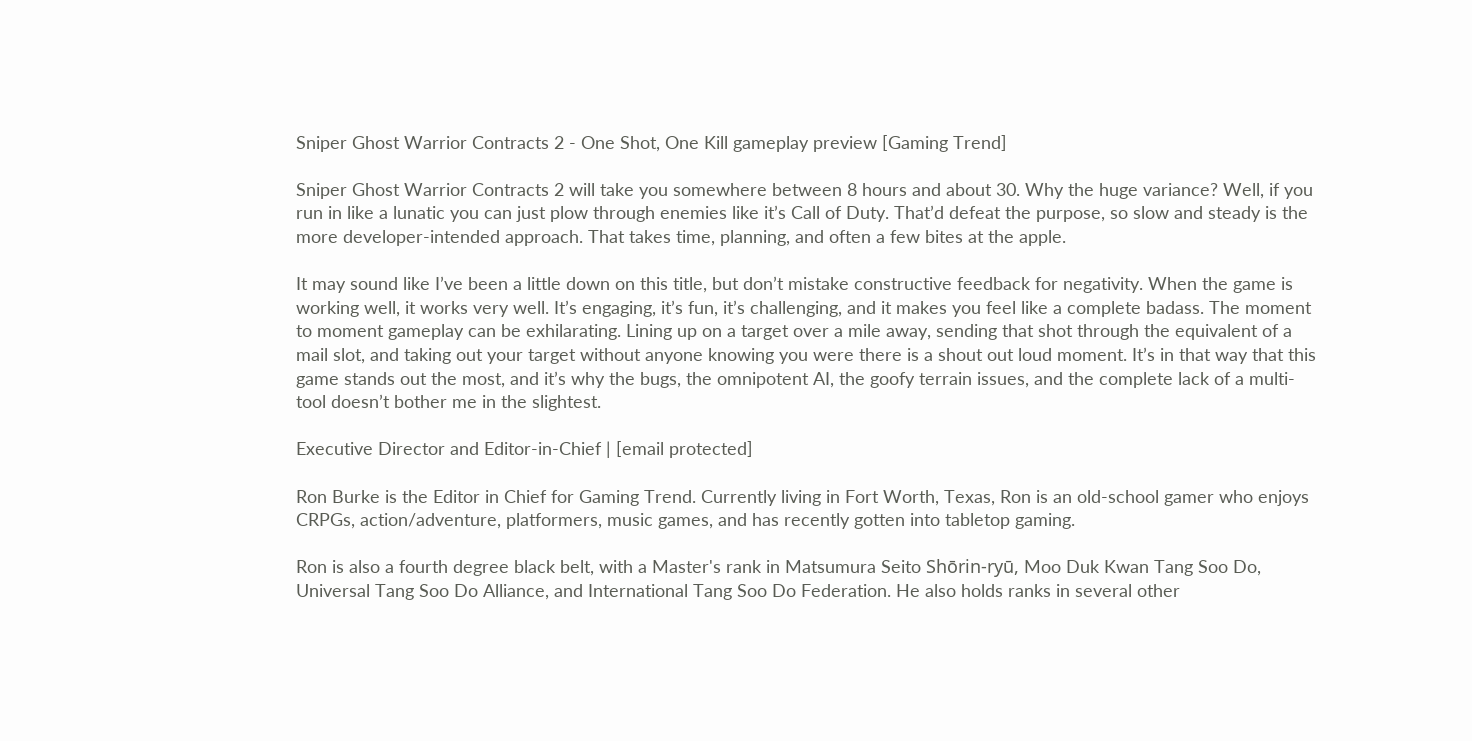Sniper Ghost Warrior Contracts 2 - One Shot, One Kill gameplay preview [Gaming Trend]

Sniper Ghost Warrior Contracts 2 will take you somewhere between 8 hours and about 30. Why the huge variance? Well, if you run in like a lunatic you can just plow through enemies like it’s Call of Duty. That’d defeat the purpose, so slow and steady is the more developer-intended approach. That takes time, planning, and often a few bites at the apple.

It may sound like I’ve been a little down on this title, but don’t mistake constructive feedback for negativity. When the game is working well, it works very well. It’s engaging, it’s fun, it’s challenging, and it makes you feel like a complete badass. The moment to moment gameplay can be exhilarating. Lining up on a target over a mile away, sending that shot through the equivalent of a mail slot, and taking out your target without anyone knowing you were there is a shout out loud moment. It’s in that way that this game stands out the most, and it’s why the bugs, the omnipotent AI, the goofy terrain issues, and the complete lack of a multi-tool doesn’t bother me in the slightest.

Executive Director and Editor-in-Chief | [email protected]

Ron Burke is the Editor in Chief for Gaming Trend. Currently living in Fort Worth, Texas, Ron is an old-school gamer who enjoys CRPGs, action/adventure, platformers, music games, and has recently gotten into tabletop gaming.

Ron is also a fourth degree black belt, with a Master's rank in Matsumura Seito Shōrin-ryū, Moo Duk Kwan Tang Soo Do, Universal Tang Soo Do Alliance, and International Tang Soo Do Federation. He also holds ranks in several other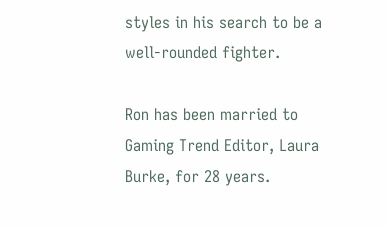styles in his search to be a well-rounded fighter.

Ron has been married to Gaming Trend Editor, Laura Burke, for 28 years.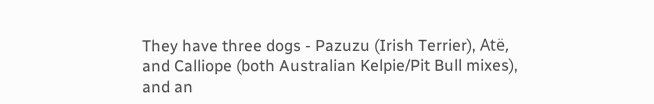They have three dogs - Pazuzu (Irish Terrier), Atë, and Calliope (both Australian Kelpie/Pit Bull mixes), and an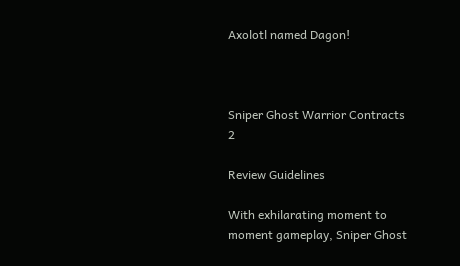Axolotl named Dagon!



Sniper Ghost Warrior Contracts 2

Review Guidelines

With exhilarating moment to moment gameplay, Sniper Ghost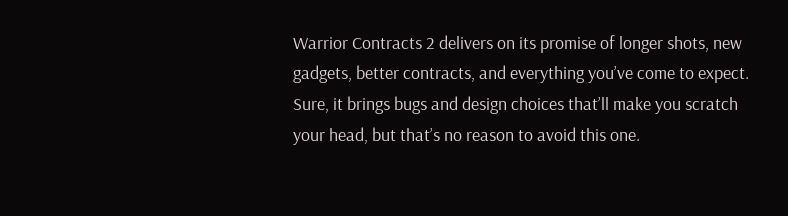Warrior Contracts 2 delivers on its promise of longer shots, new gadgets, better contracts, and everything you’ve come to expect. Sure, it brings bugs and design choices that’ll make you scratch your head, but that’s no reason to avoid this one.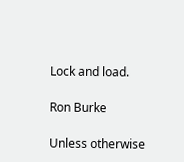Lock and load.

Ron Burke

Unless otherwise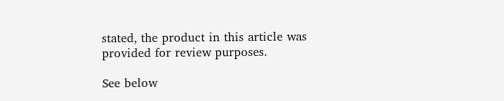stated, the product in this article was provided for review purposes.

See below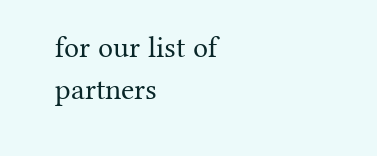for our list of partners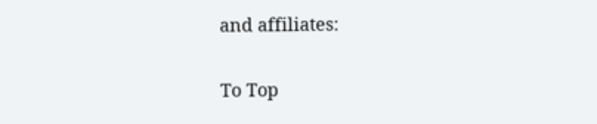and affiliates:


To Top